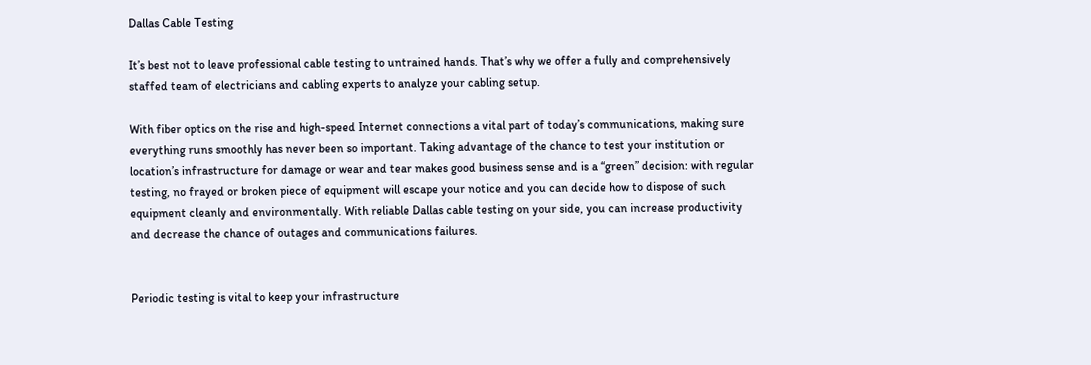Dallas Cable Testing

It’s best not to leave professional cable testing to untrained hands. That’s why we offer a fully and comprehensively staffed team of electricians and cabling experts to analyze your cabling setup.

With fiber optics on the rise and high-speed Internet connections a vital part of today’s communications, making sure everything runs smoothly has never been so important. Taking advantage of the chance to test your institution or location’s infrastructure for damage or wear and tear makes good business sense and is a “green” decision: with regular testing, no frayed or broken piece of equipment will escape your notice and you can decide how to dispose of such equipment cleanly and environmentally. With reliable Dallas cable testing on your side, you can increase productivity and decrease the chance of outages and communications failures.


Periodic testing is vital to keep your infrastructure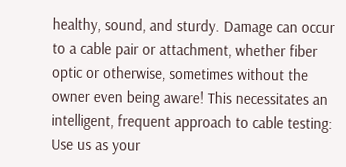healthy, sound, and sturdy. Damage can occur to a cable pair or attachment, whether fiber optic or otherwise, sometimes without the owner even being aware! This necessitates an intelligent, frequent approach to cable testing: Use us as your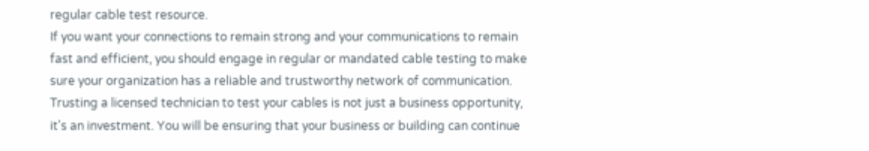regular cable test resource.
If you want your connections to remain strong and your communications to remain fast and efficient, you should engage in regular or mandated cable testing to make sure your organization has a reliable and trustworthy network of communication. Trusting a licensed technician to test your cables is not just a business opportunity, it's an investment. You will be ensuring that your business or building can continue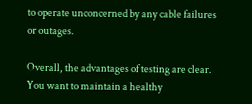to operate unconcerned by any cable failures or outages.

Overall, the advantages of testing are clear. You want to maintain a healthy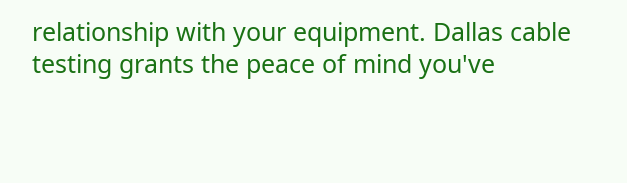relationship with your equipment. Dallas cable testing grants the peace of mind you've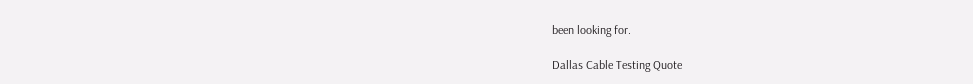been looking for.

Dallas Cable Testing Quote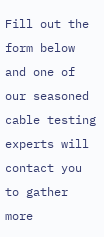Fill out the form below and one of our seasoned cable testing experts will contact you to gather more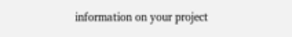information on your project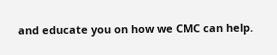and educate you on how we CMC can help.